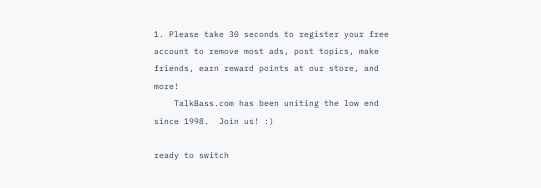1. Please take 30 seconds to register your free account to remove most ads, post topics, make friends, earn reward points at our store, and more!
    TalkBass.com has been uniting the low end since 1998.  Join us! :)

ready to switch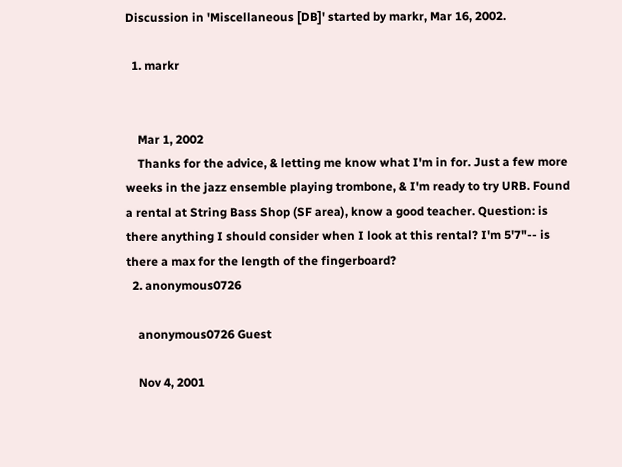Discussion in 'Miscellaneous [DB]' started by markr, Mar 16, 2002.

  1. markr


    Mar 1, 2002
    Thanks for the advice, & letting me know what I'm in for. Just a few more weeks in the jazz ensemble playing trombone, & I'm ready to try URB. Found a rental at String Bass Shop (SF area), know a good teacher. Question: is there anything I should consider when I look at this rental? I'm 5'7"-- is there a max for the length of the fingerboard?
  2. anonymous0726

    anonymous0726 Guest

    Nov 4, 2001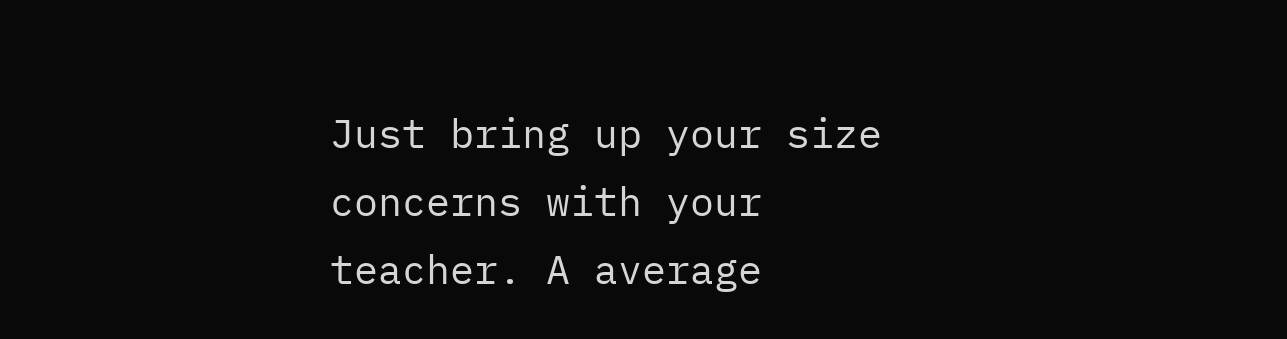Just bring up your size concerns with your teacher. A average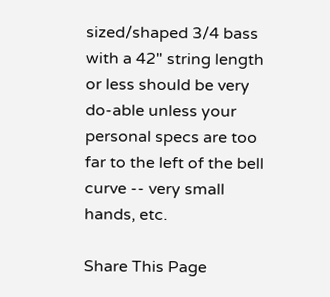sized/shaped 3/4 bass with a 42" string length or less should be very do-able unless your personal specs are too far to the left of the bell curve -- very small hands, etc.

Share This Page